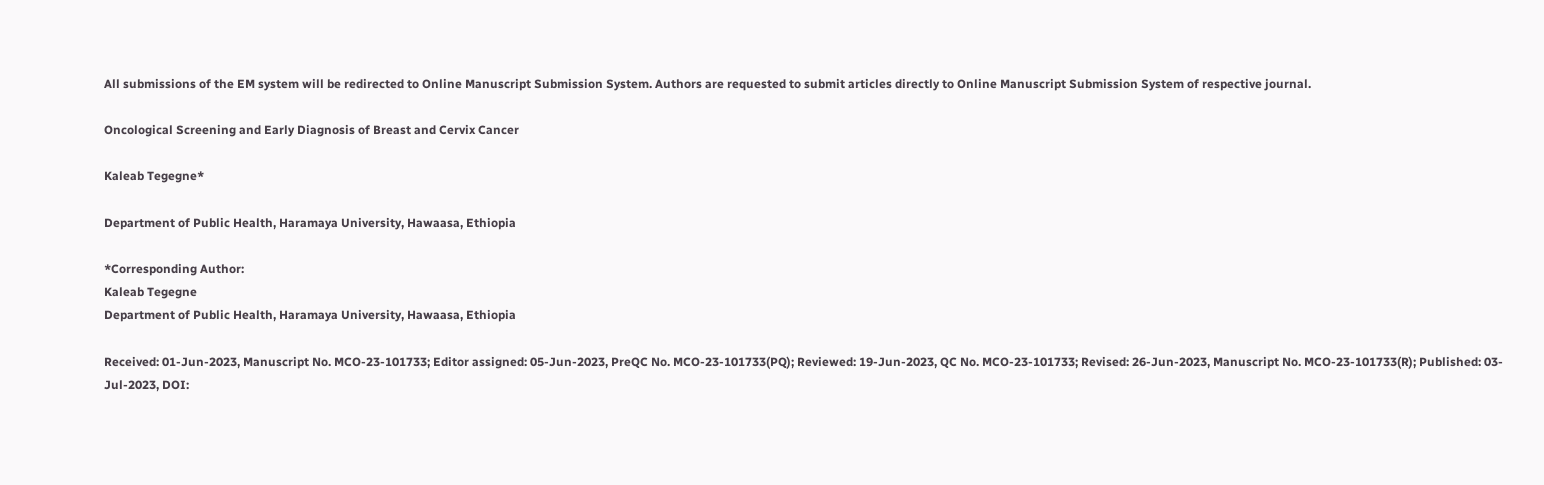All submissions of the EM system will be redirected to Online Manuscript Submission System. Authors are requested to submit articles directly to Online Manuscript Submission System of respective journal.

Oncological Screening and Early Diagnosis of Breast and Cervix Cancer

Kaleab Tegegne*

Department of Public Health, Haramaya University, Hawaasa, Ethiopia

*Corresponding Author:
Kaleab Tegegne
Department of Public Health, Haramaya University, Hawaasa, Ethiopia

Received: 01-Jun-2023, Manuscript No. MCO-23-101733; Editor assigned: 05-Jun-2023, PreQC No. MCO-23-101733(PQ); Reviewed: 19-Jun-2023, QC No. MCO-23-101733; Revised: 26-Jun-2023, Manuscript No. MCO-23-101733(R); Published: 03-Jul-2023, DOI: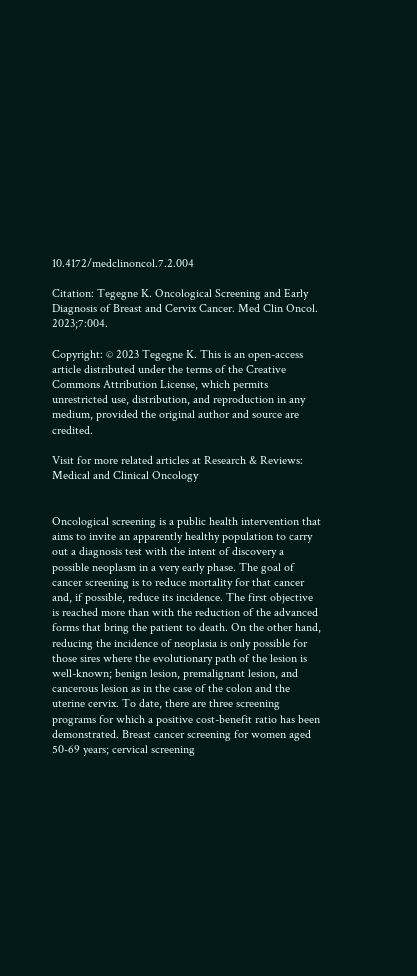10.4172/medclinoncol.7.2.004

Citation: Tegegne K. Oncological Screening and Early Diagnosis of Breast and Cervix Cancer. Med Clin Oncol. 2023;7:004.

Copyright: © 2023 Tegegne K. This is an open-access article distributed under the terms of the Creative Commons Attribution License, which permits unrestricted use, distribution, and reproduction in any medium, provided the original author and source are credited.

Visit for more related articles at Research & Reviews: Medical and Clinical Oncology


Oncological screening is a public health intervention that aims to invite an apparently healthy population to carry out a diagnosis test with the intent of discovery a possible neoplasm in a very early phase. The goal of cancer screening is to reduce mortality for that cancer and, if possible, reduce its incidence. The first objective is reached more than with the reduction of the advanced forms that bring the patient to death. On the other hand, reducing the incidence of neoplasia is only possible for those sires where the evolutionary path of the lesion is well-known; benign lesion, premalignant lesion, and cancerous lesion as in the case of the colon and the uterine cervix. To date, there are three screening programs for which a positive cost-benefit ratio has been demonstrated. Breast cancer screening for women aged 50-69 years; cervical screening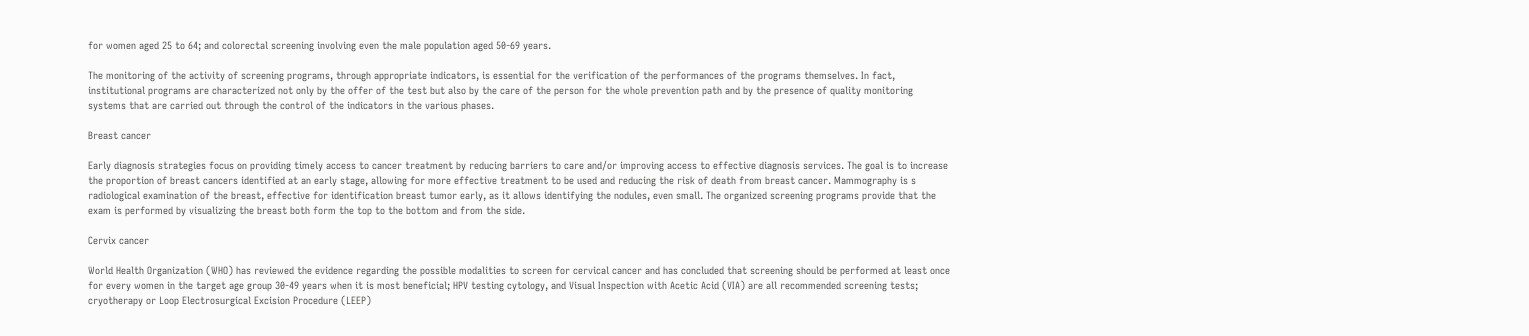for women aged 25 to 64; and colorectal screening involving even the male population aged 50-69 years.

The monitoring of the activity of screening programs, through appropriate indicators, is essential for the verification of the performances of the programs themselves. In fact, institutional programs are characterized not only by the offer of the test but also by the care of the person for the whole prevention path and by the presence of quality monitoring systems that are carried out through the control of the indicators in the various phases.

Breast cancer

Early diagnosis strategies focus on providing timely access to cancer treatment by reducing barriers to care and/or improving access to effective diagnosis services. The goal is to increase the proportion of breast cancers identified at an early stage, allowing for more effective treatment to be used and reducing the risk of death from breast cancer. Mammography is s radiological examination of the breast, effective for identification breast tumor early, as it allows identifying the nodules, even small. The organized screening programs provide that the exam is performed by visualizing the breast both form the top to the bottom and from the side.

Cervix cancer

World Health Organization (WHO) has reviewed the evidence regarding the possible modalities to screen for cervical cancer and has concluded that screening should be performed at least once for every women in the target age group 30-49 years when it is most beneficial; HPV testing cytology, and Visual Inspection with Acetic Acid (VIA) are all recommended screening tests; cryotherapy or Loop Electrosurgical Excision Procedure (LEEP)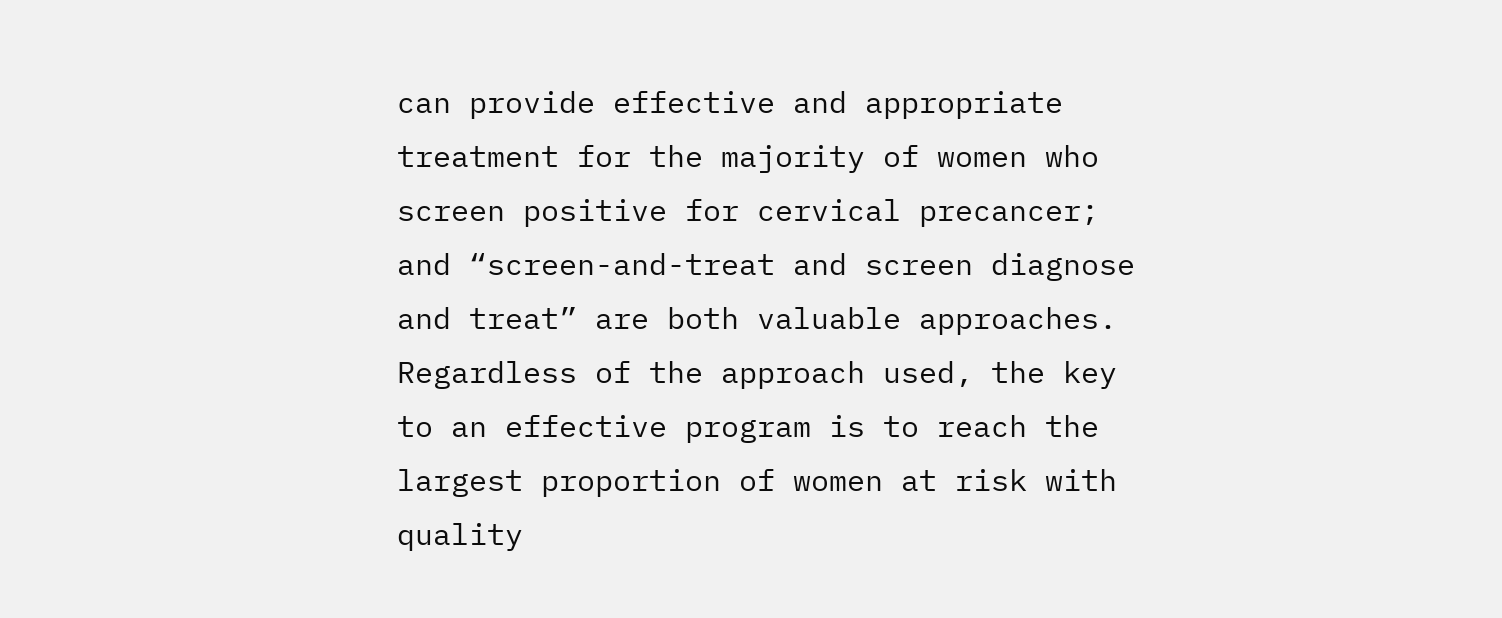can provide effective and appropriate treatment for the majority of women who screen positive for cervical precancer; and “screen-and-treat and screen diagnose and treat” are both valuable approaches. Regardless of the approach used, the key to an effective program is to reach the largest proportion of women at risk with quality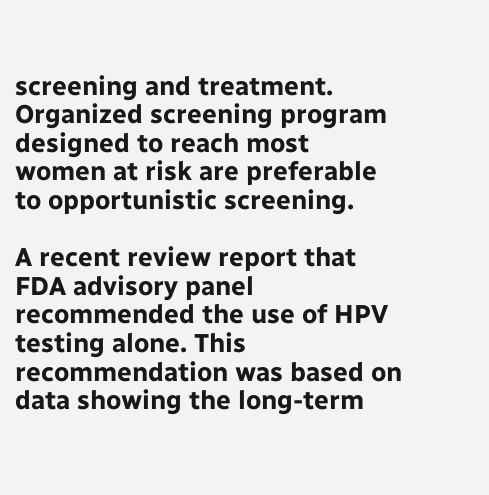screening and treatment. Organized screening program designed to reach most women at risk are preferable to opportunistic screening.

A recent review report that FDA advisory panel recommended the use of HPV testing alone. This recommendation was based on data showing the long-term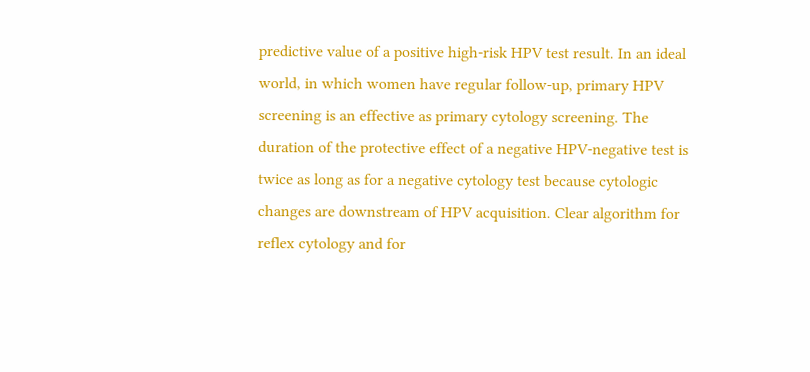predictive value of a positive high-risk HPV test result. In an ideal world, in which women have regular follow-up, primary HPV screening is an effective as primary cytology screening. The duration of the protective effect of a negative HPV-negative test is twice as long as for a negative cytology test because cytologic changes are downstream of HPV acquisition. Clear algorithm for reflex cytology and for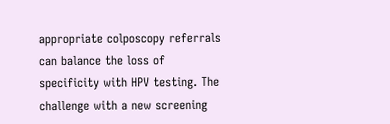appropriate colposcopy referrals can balance the loss of specificity with HPV testing. The challenge with a new screening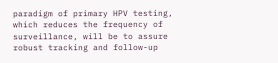paradigm of primary HPV testing, which reduces the frequency of surveillance, will be to assure robust tracking and follow-up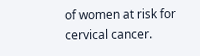of women at risk for cervical cancer.